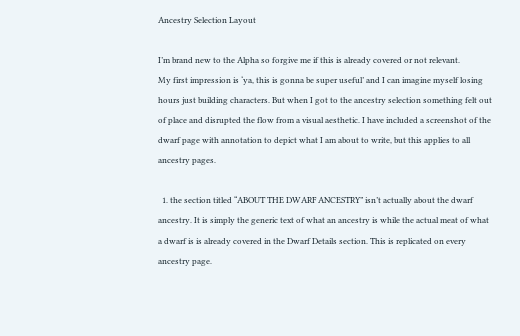Ancestry Selection Layout

I’m brand new to the Alpha so forgive me if this is already covered or not relevant.
My first impression is ‘ya, this is gonna be super useful’ and I can imagine myself losing hours just building characters. But when I got to the ancestry selection something felt out of place and disrupted the flow from a visual aesthetic. I have included a screenshot of the dwarf page with annotation to depict what I am about to write, but this applies to all ancestry pages.

  1. the section titled “ABOUT THE DWARF ANCESTRY” isn’t actually about the dwarf ancestry. It is simply the generic text of what an ancestry is while the actual meat of what a dwarf is is already covered in the Dwarf Details section. This is replicated on every ancestry page.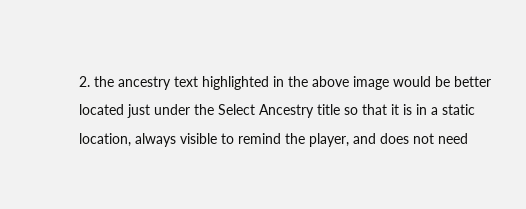2. the ancestry text highlighted in the above image would be better located just under the Select Ancestry title so that it is in a static location, always visible to remind the player, and does not need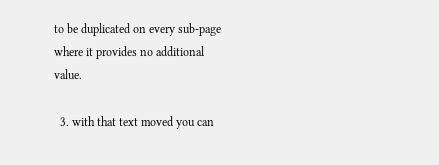to be duplicated on every sub-page where it provides no additional value.

  3. with that text moved you can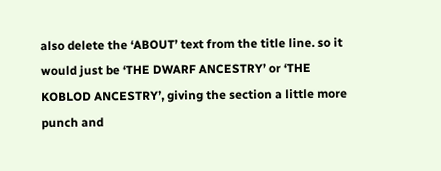also delete the ‘ABOUT’ text from the title line. so it would just be ‘THE DWARF ANCESTRY’ or ‘THE KOBLOD ANCESTRY’, giving the section a little more punch and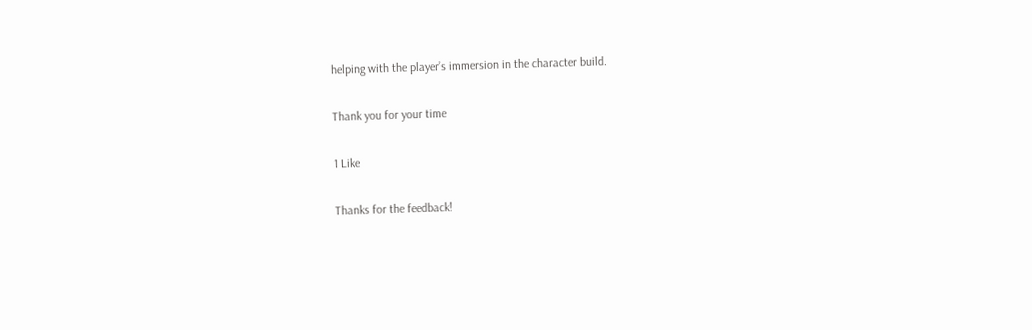helping with the player’s immersion in the character build.

Thank you for your time

1 Like

Thanks for the feedback!